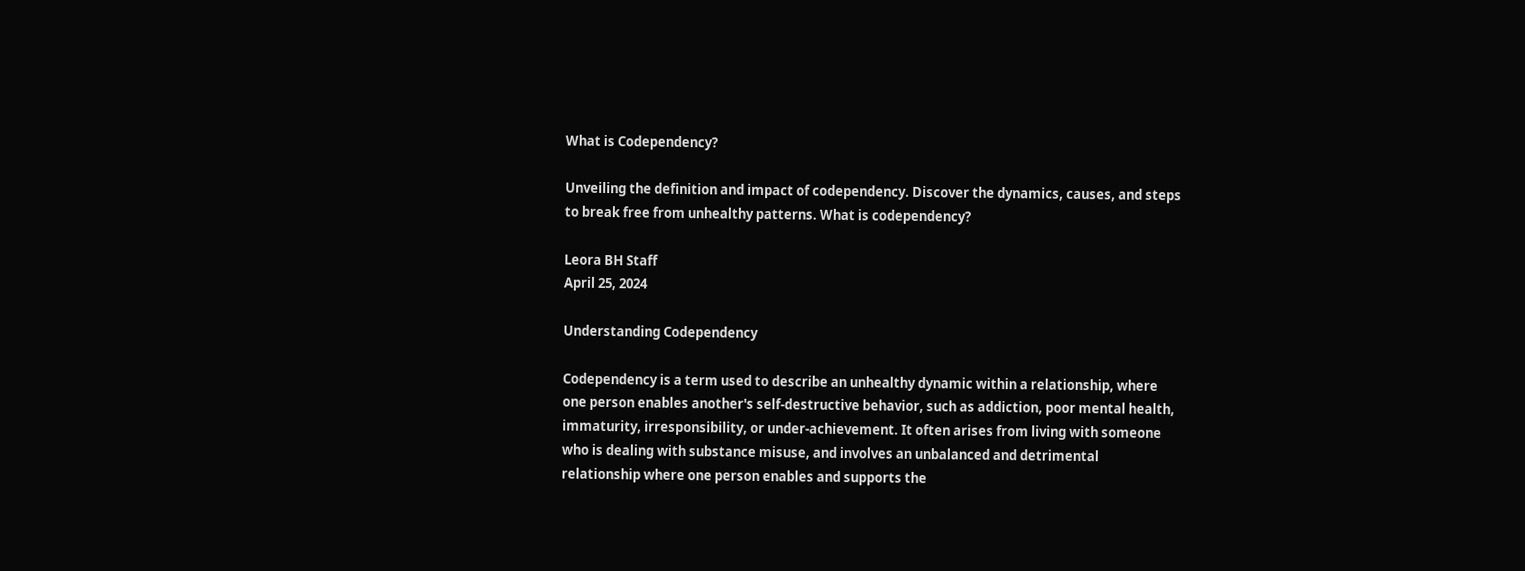What is Codependency?

Unveiling the definition and impact of codependency. Discover the dynamics, causes, and steps to break free from unhealthy patterns. What is codependency?

Leora BH Staff
April 25, 2024

Understanding Codependency

Codependency is a term used to describe an unhealthy dynamic within a relationship, where one person enables another's self-destructive behavior, such as addiction, poor mental health, immaturity, irresponsibility, or under-achievement. It often arises from living with someone who is dealing with substance misuse, and involves an unbalanced and detrimental relationship where one person enables and supports the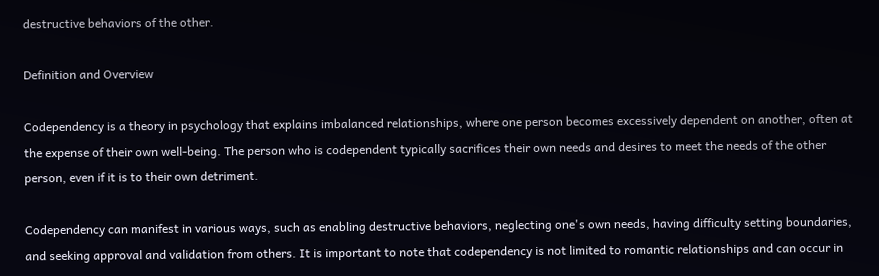destructive behaviors of the other.

Definition and Overview

Codependency is a theory in psychology that explains imbalanced relationships, where one person becomes excessively dependent on another, often at the expense of their own well-being. The person who is codependent typically sacrifices their own needs and desires to meet the needs of the other person, even if it is to their own detriment.

Codependency can manifest in various ways, such as enabling destructive behaviors, neglecting one's own needs, having difficulty setting boundaries, and seeking approval and validation from others. It is important to note that codependency is not limited to romantic relationships and can occur in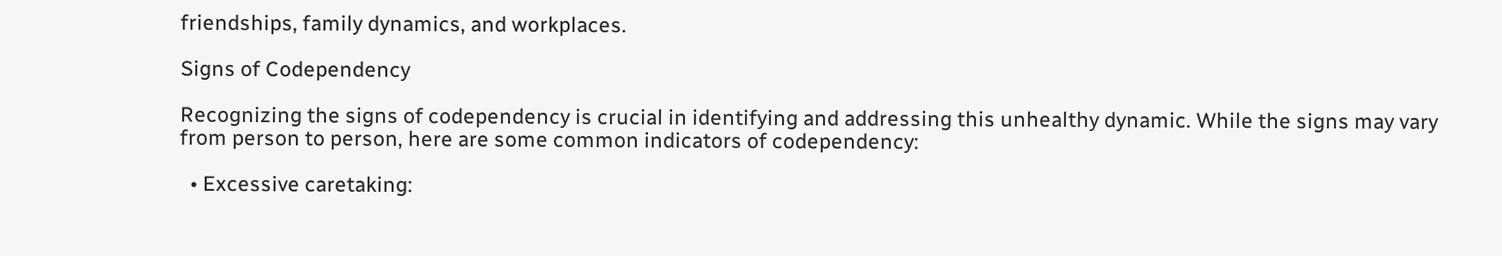friendships, family dynamics, and workplaces.

Signs of Codependency

Recognizing the signs of codependency is crucial in identifying and addressing this unhealthy dynamic. While the signs may vary from person to person, here are some common indicators of codependency:

  • Excessive caretaking: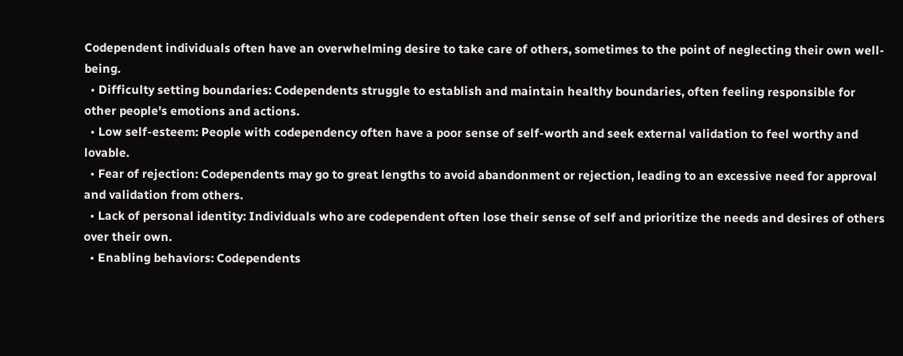Codependent individuals often have an overwhelming desire to take care of others, sometimes to the point of neglecting their own well-being.
  • Difficulty setting boundaries: Codependents struggle to establish and maintain healthy boundaries, often feeling responsible for other people's emotions and actions.
  • Low self-esteem: People with codependency often have a poor sense of self-worth and seek external validation to feel worthy and lovable.
  • Fear of rejection: Codependents may go to great lengths to avoid abandonment or rejection, leading to an excessive need for approval and validation from others.
  • Lack of personal identity: Individuals who are codependent often lose their sense of self and prioritize the needs and desires of others over their own.
  • Enabling behaviors: Codependents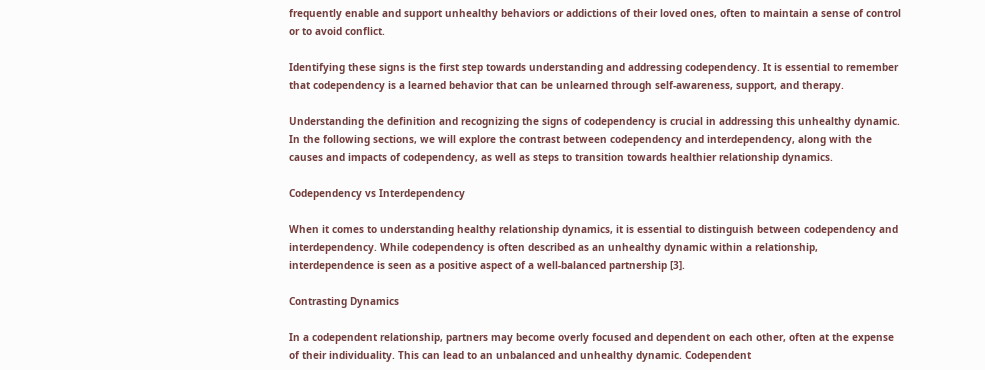frequently enable and support unhealthy behaviors or addictions of their loved ones, often to maintain a sense of control or to avoid conflict.

Identifying these signs is the first step towards understanding and addressing codependency. It is essential to remember that codependency is a learned behavior that can be unlearned through self-awareness, support, and therapy.

Understanding the definition and recognizing the signs of codependency is crucial in addressing this unhealthy dynamic. In the following sections, we will explore the contrast between codependency and interdependency, along with the causes and impacts of codependency, as well as steps to transition towards healthier relationship dynamics.

Codependency vs Interdependency

When it comes to understanding healthy relationship dynamics, it is essential to distinguish between codependency and interdependency. While codependency is often described as an unhealthy dynamic within a relationship, interdependence is seen as a positive aspect of a well-balanced partnership [3].

Contrasting Dynamics

In a codependent relationship, partners may become overly focused and dependent on each other, often at the expense of their individuality. This can lead to an unbalanced and unhealthy dynamic. Codependent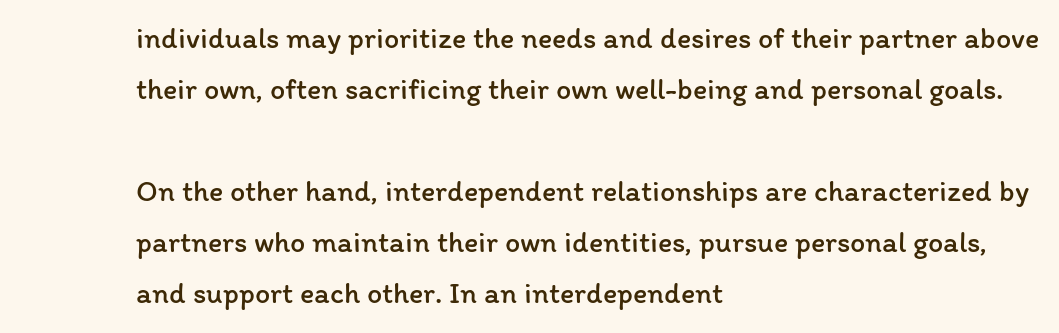individuals may prioritize the needs and desires of their partner above their own, often sacrificing their own well-being and personal goals.

On the other hand, interdependent relationships are characterized by partners who maintain their own identities, pursue personal goals, and support each other. In an interdependent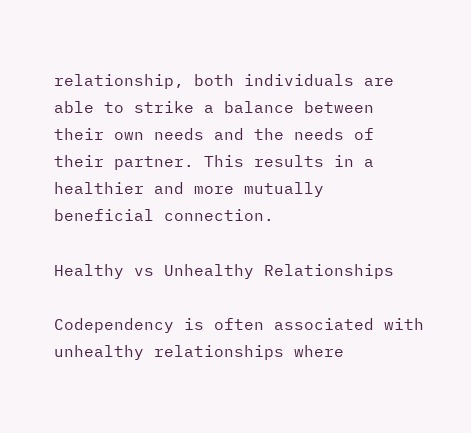relationship, both individuals are able to strike a balance between their own needs and the needs of their partner. This results in a healthier and more mutually beneficial connection.

Healthy vs Unhealthy Relationships

Codependency is often associated with unhealthy relationships where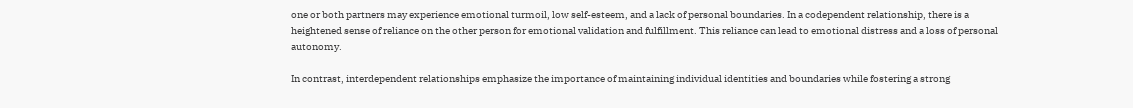one or both partners may experience emotional turmoil, low self-esteem, and a lack of personal boundaries. In a codependent relationship, there is a heightened sense of reliance on the other person for emotional validation and fulfillment. This reliance can lead to emotional distress and a loss of personal autonomy.

In contrast, interdependent relationships emphasize the importance of maintaining individual identities and boundaries while fostering a strong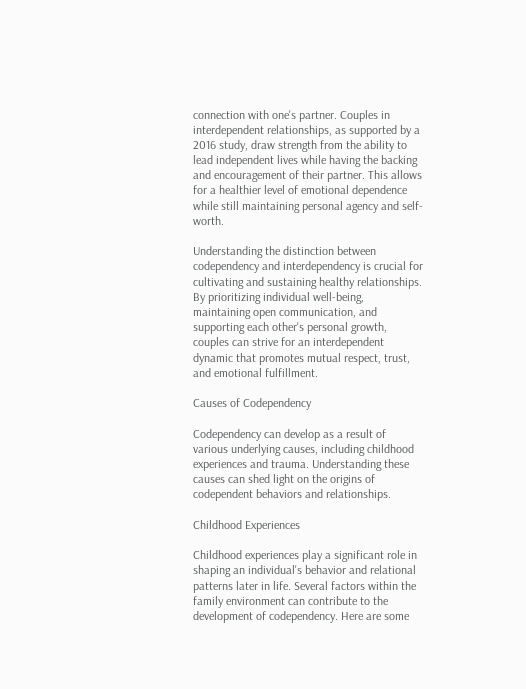connection with one's partner. Couples in interdependent relationships, as supported by a 2016 study, draw strength from the ability to lead independent lives while having the backing and encouragement of their partner. This allows for a healthier level of emotional dependence while still maintaining personal agency and self-worth.

Understanding the distinction between codependency and interdependency is crucial for cultivating and sustaining healthy relationships. By prioritizing individual well-being, maintaining open communication, and supporting each other's personal growth, couples can strive for an interdependent dynamic that promotes mutual respect, trust, and emotional fulfillment.

Causes of Codependency

Codependency can develop as a result of various underlying causes, including childhood experiences and trauma. Understanding these causes can shed light on the origins of codependent behaviors and relationships.

Childhood Experiences

Childhood experiences play a significant role in shaping an individual's behavior and relational patterns later in life. Several factors within the family environment can contribute to the development of codependency. Here are some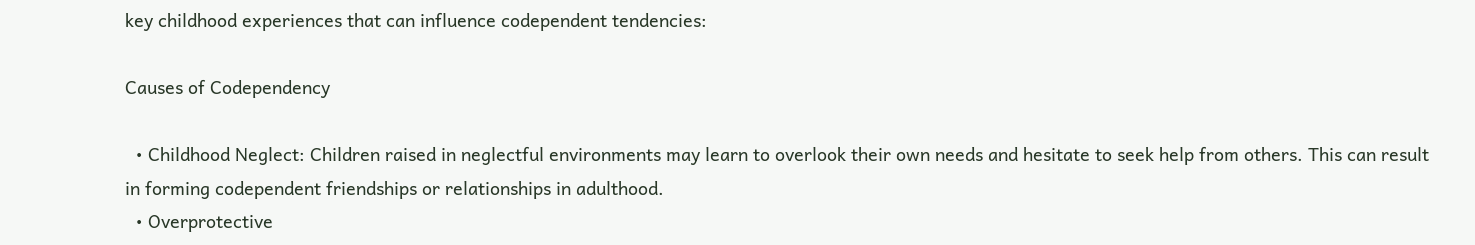key childhood experiences that can influence codependent tendencies:

Causes of Codependency

  • Childhood Neglect: Children raised in neglectful environments may learn to overlook their own needs and hesitate to seek help from others. This can result in forming codependent friendships or relationships in adulthood.
  • Overprotective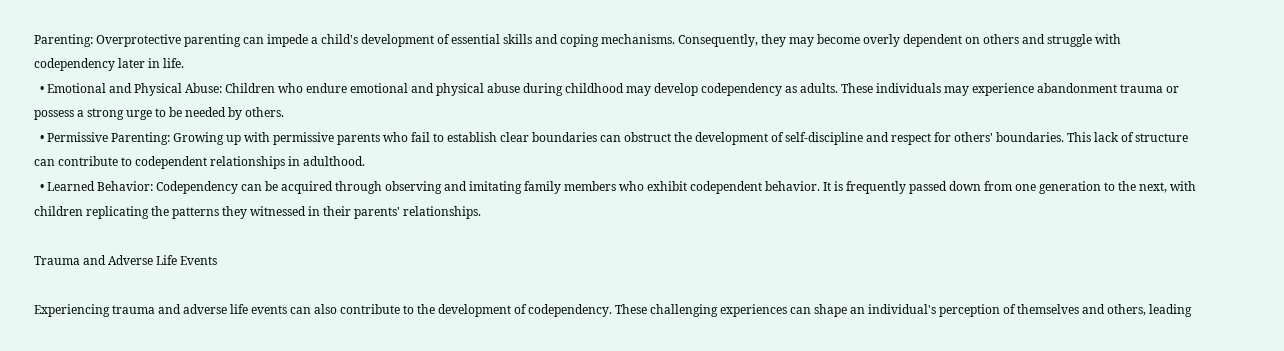Parenting: Overprotective parenting can impede a child's development of essential skills and coping mechanisms. Consequently, they may become overly dependent on others and struggle with codependency later in life.
  • Emotional and Physical Abuse: Children who endure emotional and physical abuse during childhood may develop codependency as adults. These individuals may experience abandonment trauma or possess a strong urge to be needed by others.
  • Permissive Parenting: Growing up with permissive parents who fail to establish clear boundaries can obstruct the development of self-discipline and respect for others' boundaries. This lack of structure can contribute to codependent relationships in adulthood.
  • Learned Behavior: Codependency can be acquired through observing and imitating family members who exhibit codependent behavior. It is frequently passed down from one generation to the next, with children replicating the patterns they witnessed in their parents' relationships.

Trauma and Adverse Life Events

Experiencing trauma and adverse life events can also contribute to the development of codependency. These challenging experiences can shape an individual's perception of themselves and others, leading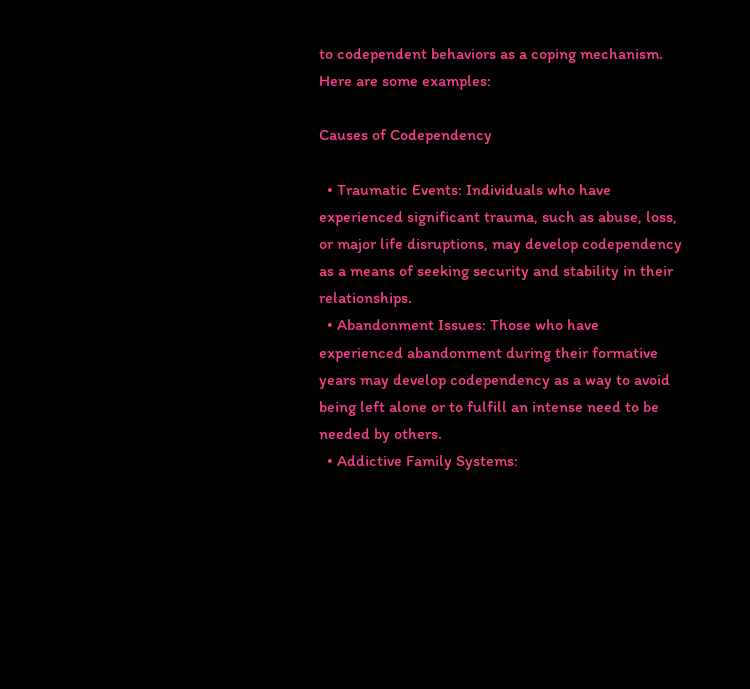to codependent behaviors as a coping mechanism. Here are some examples:

Causes of Codependency

  • Traumatic Events: Individuals who have experienced significant trauma, such as abuse, loss, or major life disruptions, may develop codependency as a means of seeking security and stability in their relationships.
  • Abandonment Issues: Those who have experienced abandonment during their formative years may develop codependency as a way to avoid being left alone or to fulfill an intense need to be needed by others.
  • Addictive Family Systems: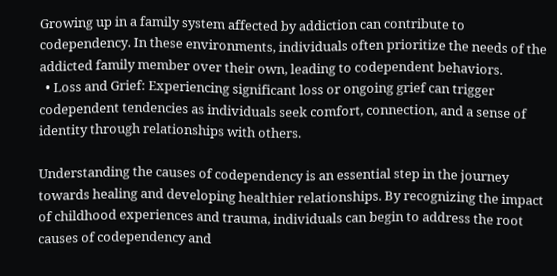Growing up in a family system affected by addiction can contribute to codependency. In these environments, individuals often prioritize the needs of the addicted family member over their own, leading to codependent behaviors.
  • Loss and Grief: Experiencing significant loss or ongoing grief can trigger codependent tendencies as individuals seek comfort, connection, and a sense of identity through relationships with others.

Understanding the causes of codependency is an essential step in the journey towards healing and developing healthier relationships. By recognizing the impact of childhood experiences and trauma, individuals can begin to address the root causes of codependency and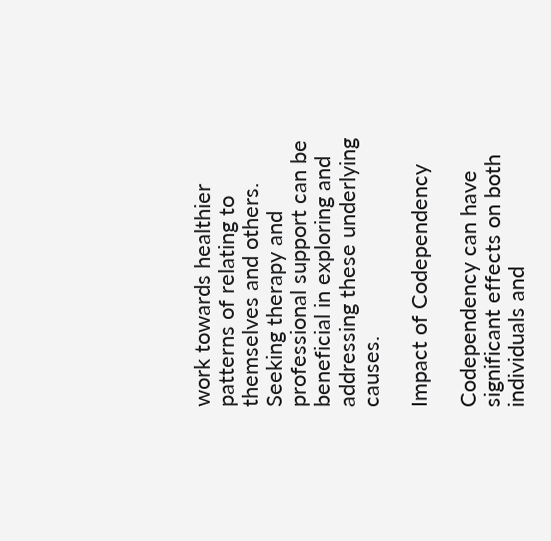work towards healthier patterns of relating to themselves and others. Seeking therapy and professional support can be beneficial in exploring and addressing these underlying causes.

Impact of Codependency

Codependency can have significant effects on both individuals and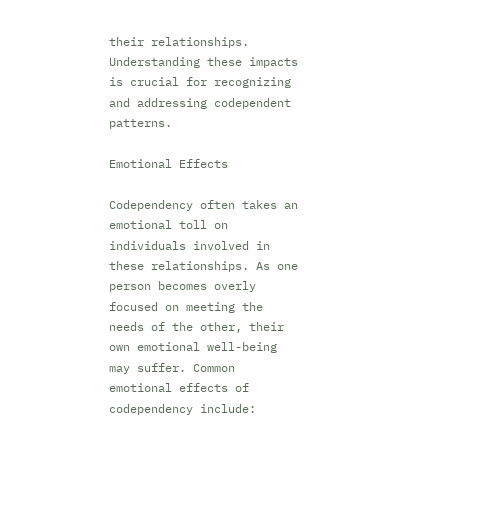their relationships. Understanding these impacts is crucial for recognizing and addressing codependent patterns.

Emotional Effects

Codependency often takes an emotional toll on individuals involved in these relationships. As one person becomes overly focused on meeting the needs of the other, their own emotional well-being may suffer. Common emotional effects of codependency include: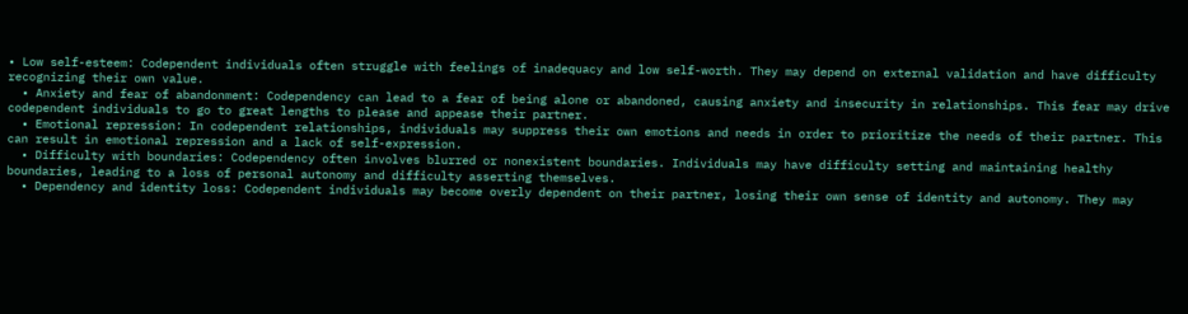• Low self-esteem: Codependent individuals often struggle with feelings of inadequacy and low self-worth. They may depend on external validation and have difficulty recognizing their own value.
  • Anxiety and fear of abandonment: Codependency can lead to a fear of being alone or abandoned, causing anxiety and insecurity in relationships. This fear may drive codependent individuals to go to great lengths to please and appease their partner.
  • Emotional repression: In codependent relationships, individuals may suppress their own emotions and needs in order to prioritize the needs of their partner. This can result in emotional repression and a lack of self-expression.
  • Difficulty with boundaries: Codependency often involves blurred or nonexistent boundaries. Individuals may have difficulty setting and maintaining healthy boundaries, leading to a loss of personal autonomy and difficulty asserting themselves.
  • Dependency and identity loss: Codependent individuals may become overly dependent on their partner, losing their own sense of identity and autonomy. They may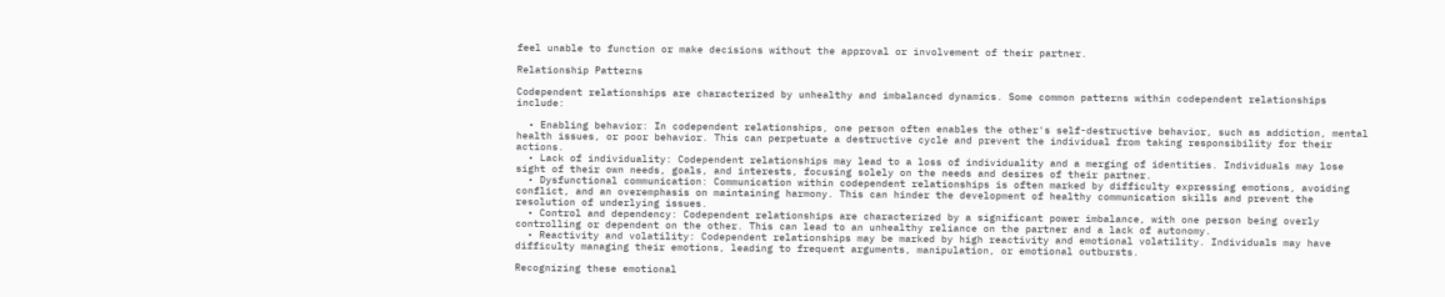feel unable to function or make decisions without the approval or involvement of their partner.

Relationship Patterns

Codependent relationships are characterized by unhealthy and imbalanced dynamics. Some common patterns within codependent relationships include:

  • Enabling behavior: In codependent relationships, one person often enables the other's self-destructive behavior, such as addiction, mental health issues, or poor behavior. This can perpetuate a destructive cycle and prevent the individual from taking responsibility for their actions.
  • Lack of individuality: Codependent relationships may lead to a loss of individuality and a merging of identities. Individuals may lose sight of their own needs, goals, and interests, focusing solely on the needs and desires of their partner.
  • Dysfunctional communication: Communication within codependent relationships is often marked by difficulty expressing emotions, avoiding conflict, and an overemphasis on maintaining harmony. This can hinder the development of healthy communication skills and prevent the resolution of underlying issues.
  • Control and dependency: Codependent relationships are characterized by a significant power imbalance, with one person being overly controlling or dependent on the other. This can lead to an unhealthy reliance on the partner and a lack of autonomy.
  • Reactivity and volatility: Codependent relationships may be marked by high reactivity and emotional volatility. Individuals may have difficulty managing their emotions, leading to frequent arguments, manipulation, or emotional outbursts.

Recognizing these emotional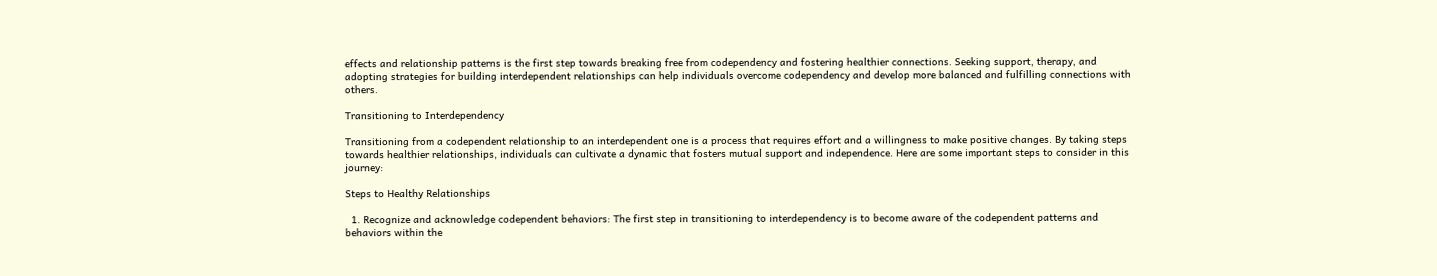effects and relationship patterns is the first step towards breaking free from codependency and fostering healthier connections. Seeking support, therapy, and adopting strategies for building interdependent relationships can help individuals overcome codependency and develop more balanced and fulfilling connections with others.

Transitioning to Interdependency

Transitioning from a codependent relationship to an interdependent one is a process that requires effort and a willingness to make positive changes. By taking steps towards healthier relationships, individuals can cultivate a dynamic that fosters mutual support and independence. Here are some important steps to consider in this journey:

Steps to Healthy Relationships

  1. Recognize and acknowledge codependent behaviors: The first step in transitioning to interdependency is to become aware of the codependent patterns and behaviors within the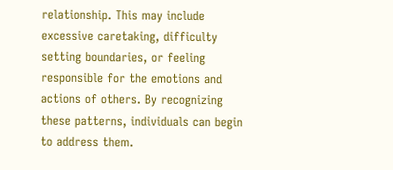relationship. This may include excessive caretaking, difficulty setting boundaries, or feeling responsible for the emotions and actions of others. By recognizing these patterns, individuals can begin to address them.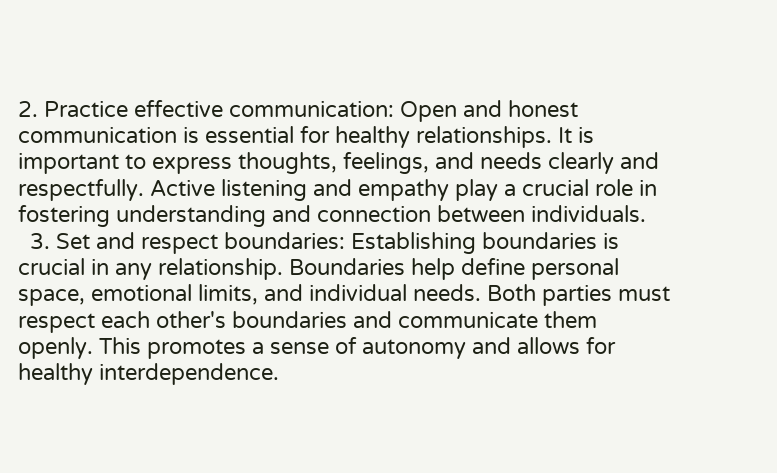2. Practice effective communication: Open and honest communication is essential for healthy relationships. It is important to express thoughts, feelings, and needs clearly and respectfully. Active listening and empathy play a crucial role in fostering understanding and connection between individuals.
  3. Set and respect boundaries: Establishing boundaries is crucial in any relationship. Boundaries help define personal space, emotional limits, and individual needs. Both parties must respect each other's boundaries and communicate them openly. This promotes a sense of autonomy and allows for healthy interdependence.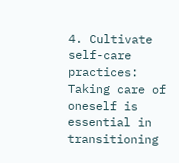4. Cultivate self-care practices: Taking care of oneself is essential in transitioning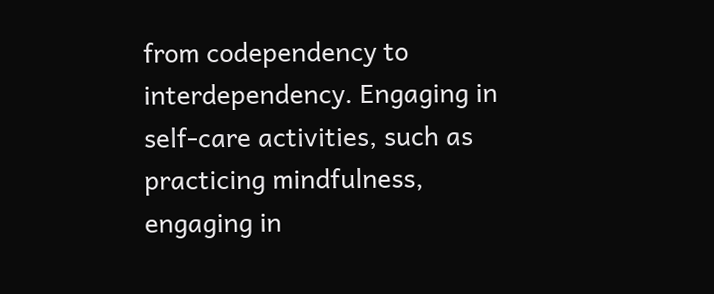from codependency to interdependency. Engaging in self-care activities, such as practicing mindfulness, engaging in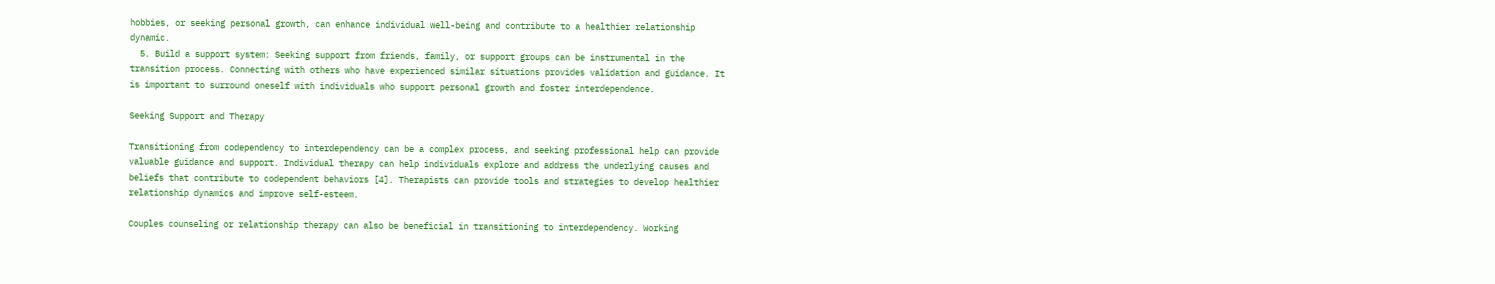hobbies, or seeking personal growth, can enhance individual well-being and contribute to a healthier relationship dynamic.
  5. Build a support system: Seeking support from friends, family, or support groups can be instrumental in the transition process. Connecting with others who have experienced similar situations provides validation and guidance. It is important to surround oneself with individuals who support personal growth and foster interdependence.

Seeking Support and Therapy

Transitioning from codependency to interdependency can be a complex process, and seeking professional help can provide valuable guidance and support. Individual therapy can help individuals explore and address the underlying causes and beliefs that contribute to codependent behaviors [4]. Therapists can provide tools and strategies to develop healthier relationship dynamics and improve self-esteem.

Couples counseling or relationship therapy can also be beneficial in transitioning to interdependency. Working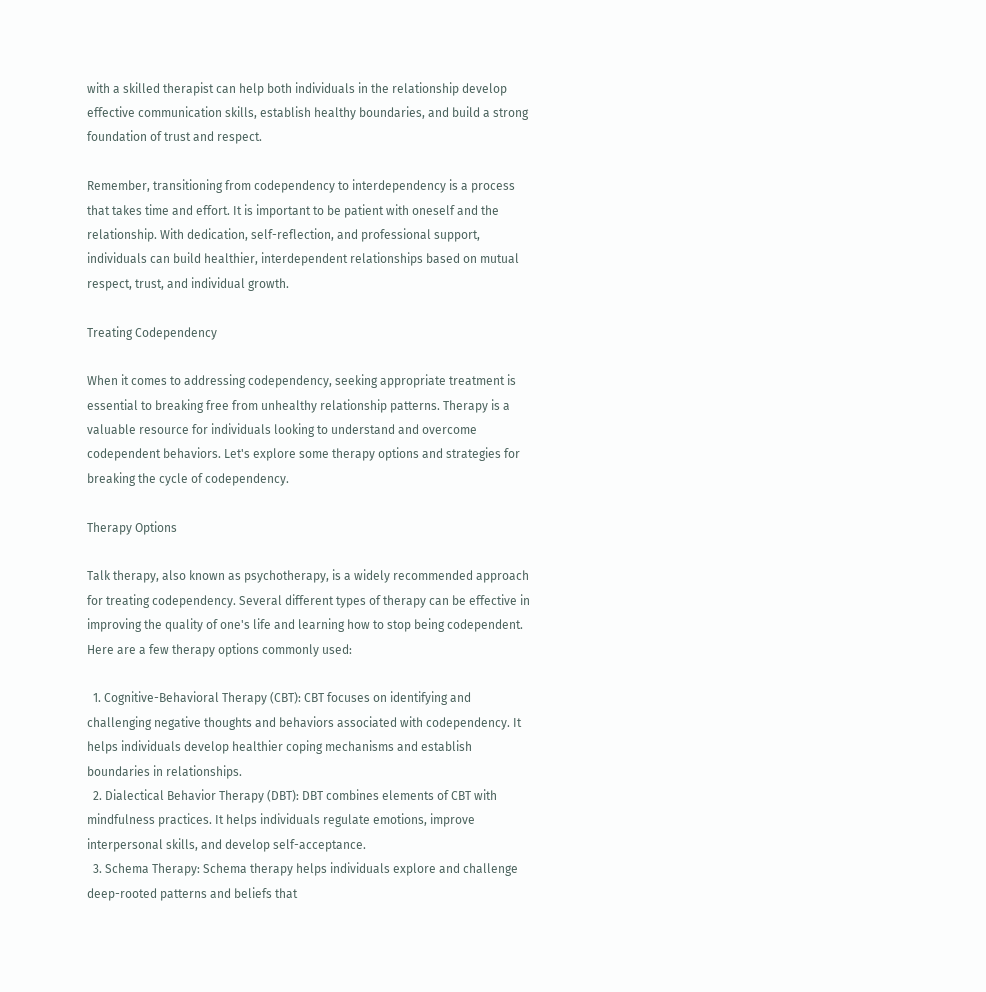with a skilled therapist can help both individuals in the relationship develop effective communication skills, establish healthy boundaries, and build a strong foundation of trust and respect.

Remember, transitioning from codependency to interdependency is a process that takes time and effort. It is important to be patient with oneself and the relationship. With dedication, self-reflection, and professional support, individuals can build healthier, interdependent relationships based on mutual respect, trust, and individual growth.

Treating Codependency

When it comes to addressing codependency, seeking appropriate treatment is essential to breaking free from unhealthy relationship patterns. Therapy is a valuable resource for individuals looking to understand and overcome codependent behaviors. Let's explore some therapy options and strategies for breaking the cycle of codependency.

Therapy Options

Talk therapy, also known as psychotherapy, is a widely recommended approach for treating codependency. Several different types of therapy can be effective in improving the quality of one's life and learning how to stop being codependent. Here are a few therapy options commonly used:

  1. Cognitive-Behavioral Therapy (CBT): CBT focuses on identifying and challenging negative thoughts and behaviors associated with codependency. It helps individuals develop healthier coping mechanisms and establish boundaries in relationships.
  2. Dialectical Behavior Therapy (DBT): DBT combines elements of CBT with mindfulness practices. It helps individuals regulate emotions, improve interpersonal skills, and develop self-acceptance.
  3. Schema Therapy: Schema therapy helps individuals explore and challenge deep-rooted patterns and beliefs that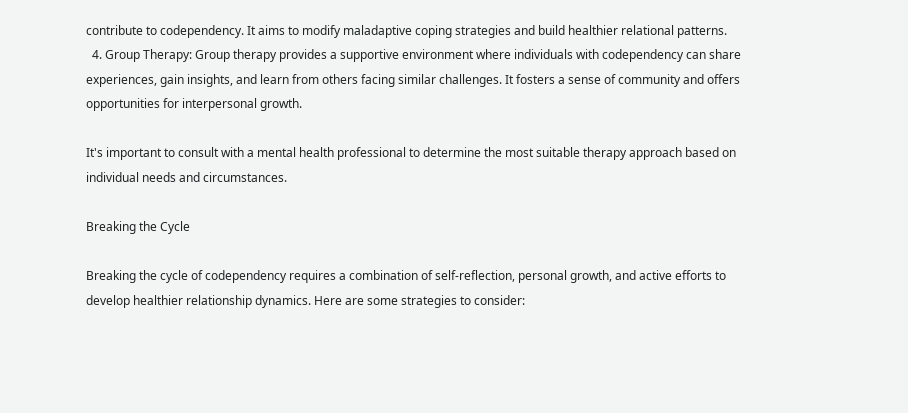contribute to codependency. It aims to modify maladaptive coping strategies and build healthier relational patterns.
  4. Group Therapy: Group therapy provides a supportive environment where individuals with codependency can share experiences, gain insights, and learn from others facing similar challenges. It fosters a sense of community and offers opportunities for interpersonal growth.

It's important to consult with a mental health professional to determine the most suitable therapy approach based on individual needs and circumstances.

Breaking the Cycle

Breaking the cycle of codependency requires a combination of self-reflection, personal growth, and active efforts to develop healthier relationship dynamics. Here are some strategies to consider: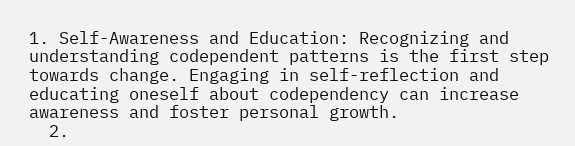1. Self-Awareness and Education: Recognizing and understanding codependent patterns is the first step towards change. Engaging in self-reflection and educating oneself about codependency can increase awareness and foster personal growth.
  2.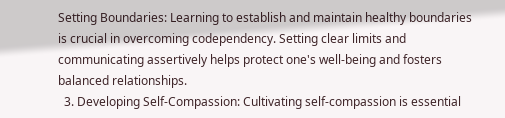Setting Boundaries: Learning to establish and maintain healthy boundaries is crucial in overcoming codependency. Setting clear limits and communicating assertively helps protect one's well-being and fosters balanced relationships.
  3. Developing Self-Compassion: Cultivating self-compassion is essential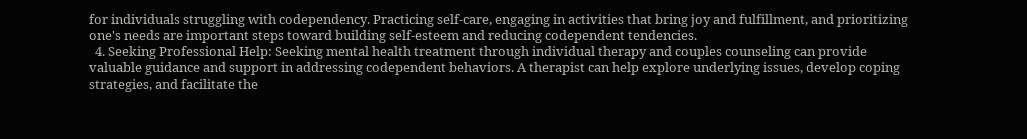for individuals struggling with codependency. Practicing self-care, engaging in activities that bring joy and fulfillment, and prioritizing one's needs are important steps toward building self-esteem and reducing codependent tendencies.
  4. Seeking Professional Help: Seeking mental health treatment through individual therapy and couples counseling can provide valuable guidance and support in addressing codependent behaviors. A therapist can help explore underlying issues, develop coping strategies, and facilitate the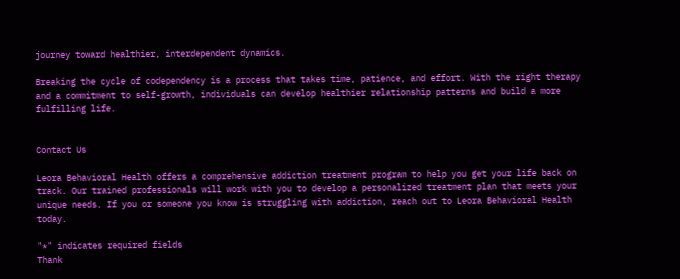journey toward healthier, interdependent dynamics.

Breaking the cycle of codependency is a process that takes time, patience, and effort. With the right therapy and a commitment to self-growth, individuals can develop healthier relationship patterns and build a more fulfilling life.


Contact Us

Leora Behavioral Health offers a comprehensive addiction treatment program to help you get your life back on track. Our trained professionals will work with you to develop a personalized treatment plan that meets your unique needs. If you or someone you know is struggling with addiction, reach out to Leora Behavioral Health today.

"*" indicates required fields
Thank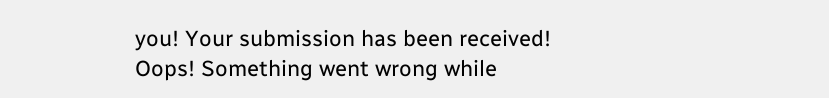you! Your submission has been received!
Oops! Something went wrong while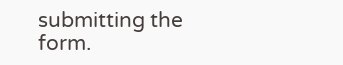submitting the form.